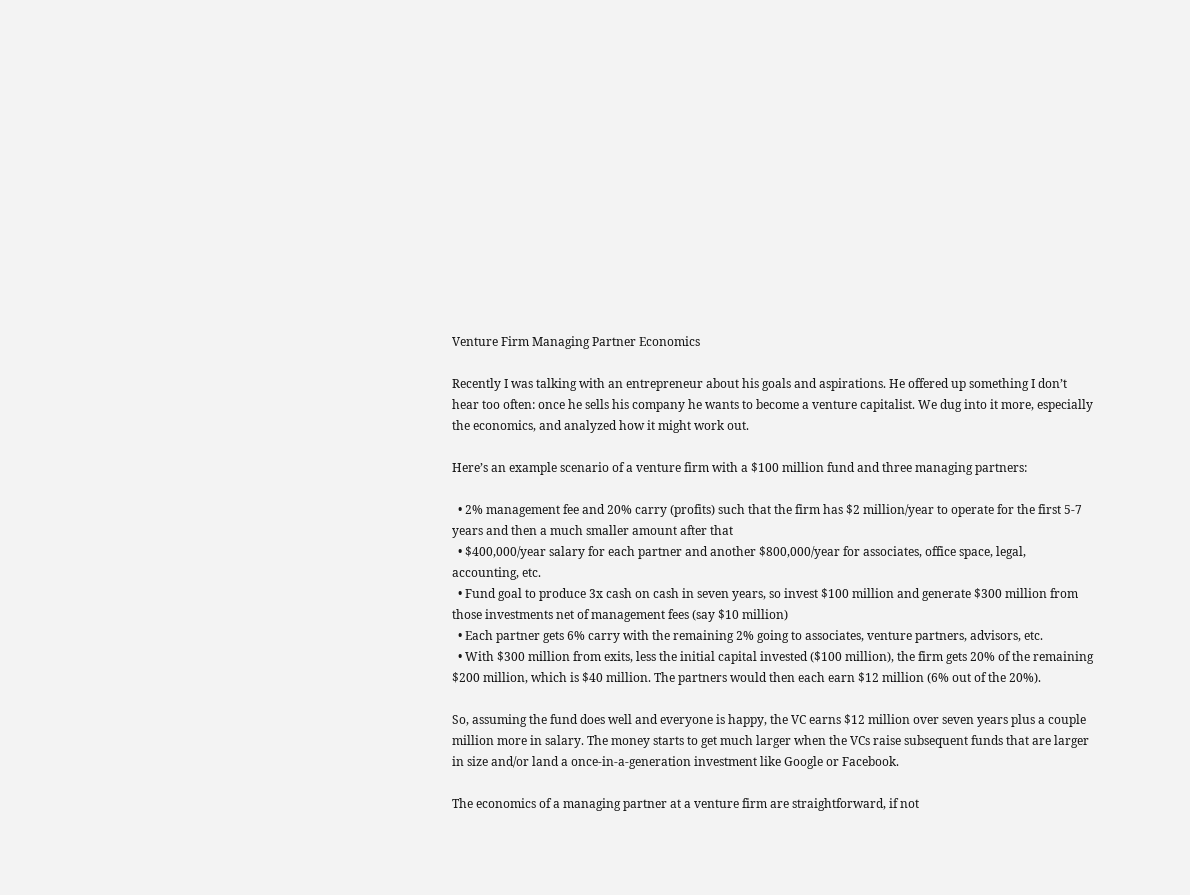Venture Firm Managing Partner Economics

Recently I was talking with an entrepreneur about his goals and aspirations. He offered up something I don’t hear too often: once he sells his company he wants to become a venture capitalist. We dug into it more, especially the economics, and analyzed how it might work out.

Here’s an example scenario of a venture firm with a $100 million fund and three managing partners:

  • 2% management fee and 20% carry (profits) such that the firm has $2 million/year to operate for the first 5-7 years and then a much smaller amount after that
  • $400,000/year salary for each partner and another $800,000/year for associates, office space, legal, accounting, etc.
  • Fund goal to produce 3x cash on cash in seven years, so invest $100 million and generate $300 million from those investments net of management fees (say $10 million)
  • Each partner gets 6% carry with the remaining 2% going to associates, venture partners, advisors, etc.
  • With $300 million from exits, less the initial capital invested ($100 million), the firm gets 20% of the remaining $200 million, which is $40 million. The partners would then each earn $12 million (6% out of the 20%).

So, assuming the fund does well and everyone is happy, the VC earns $12 million over seven years plus a couple million more in salary. The money starts to get much larger when the VCs raise subsequent funds that are larger in size and/or land a once-in-a-generation investment like Google or Facebook.

The economics of a managing partner at a venture firm are straightforward, if not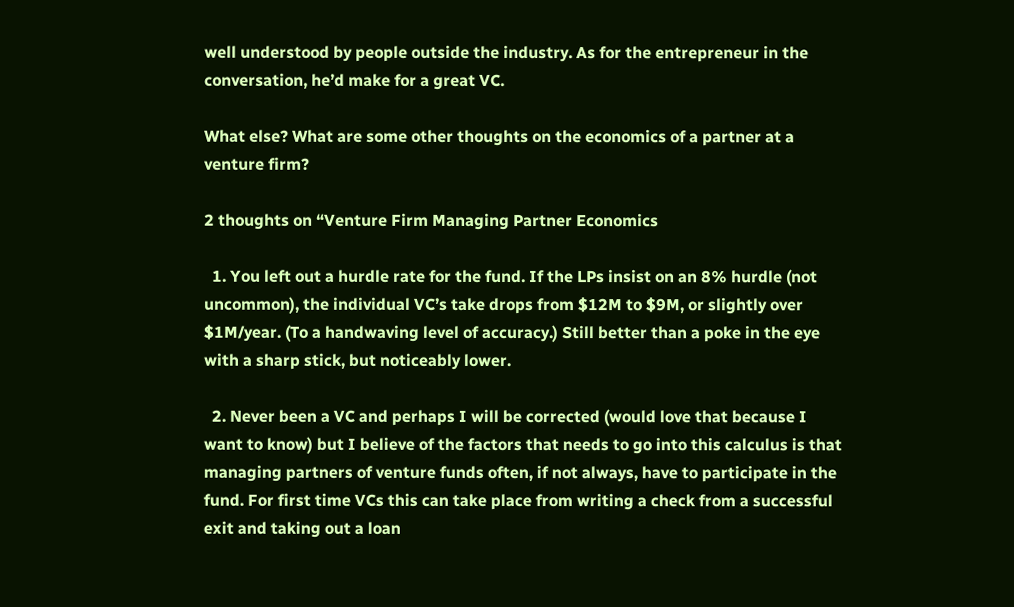well understood by people outside the industry. As for the entrepreneur in the conversation, he’d make for a great VC.

What else? What are some other thoughts on the economics of a partner at a venture firm?

2 thoughts on “Venture Firm Managing Partner Economics

  1. You left out a hurdle rate for the fund. If the LPs insist on an 8% hurdle (not uncommon), the individual VC’s take drops from $12M to $9M, or slightly over $1M/year. (To a handwaving level of accuracy.) Still better than a poke in the eye with a sharp stick, but noticeably lower.

  2. Never been a VC and perhaps I will be corrected (would love that because I want to know) but I believe of the factors that needs to go into this calculus is that managing partners of venture funds often, if not always, have to participate in the fund. For first time VCs this can take place from writing a check from a successful exit and taking out a loan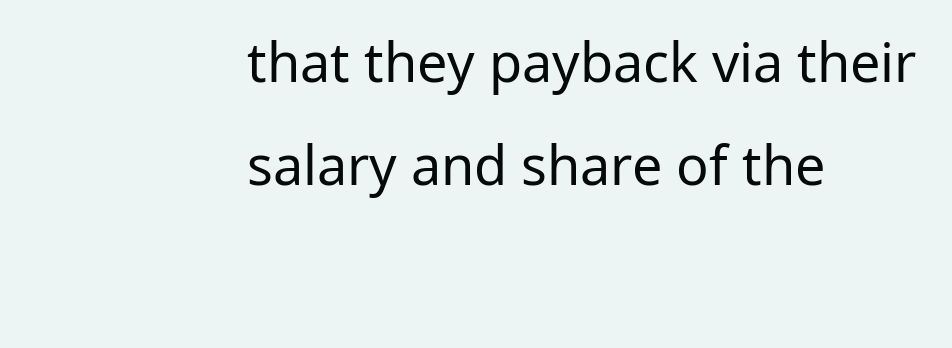that they payback via their salary and share of the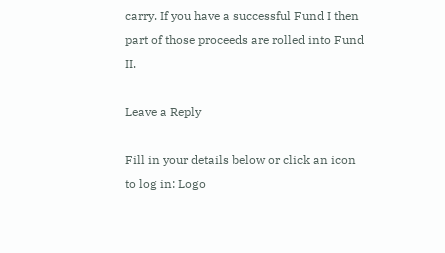carry. If you have a successful Fund I then part of those proceeds are rolled into Fund II.

Leave a Reply

Fill in your details below or click an icon to log in: Logo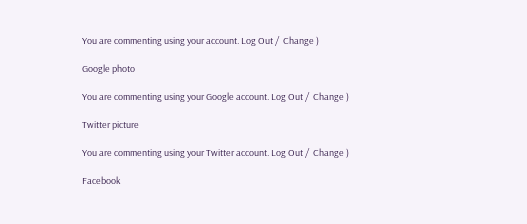You are commenting using your account. Log Out /  Change )

Google photo

You are commenting using your Google account. Log Out /  Change )

Twitter picture

You are commenting using your Twitter account. Log Out /  Change )

Facebook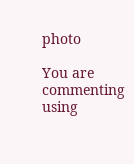photo

You are commenting using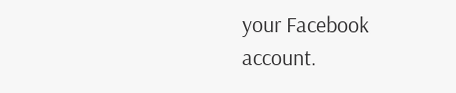your Facebook account.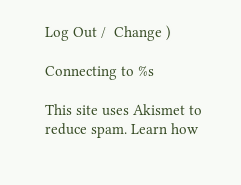Log Out /  Change )

Connecting to %s

This site uses Akismet to reduce spam. Learn how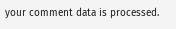your comment data is processed.